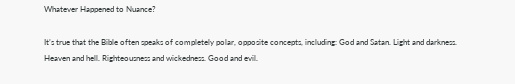Whatever Happened to Nuance?

It’s true that the Bible often speaks of completely polar, opposite concepts, including: God and Satan. Light and darkness. Heaven and hell. Righteousness and wickedness. Good and evil.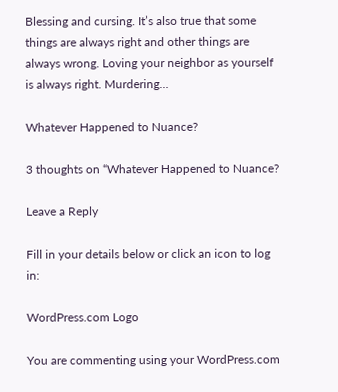Blessing and cursing. It’s also true that some things are always right and other things are always wrong. Loving your neighbor as yourself is always right. Murdering…

Whatever Happened to Nuance?

3 thoughts on “Whatever Happened to Nuance?

Leave a Reply

Fill in your details below or click an icon to log in:

WordPress.com Logo

You are commenting using your WordPress.com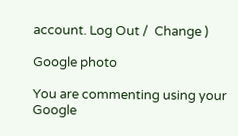account. Log Out /  Change )

Google photo

You are commenting using your Google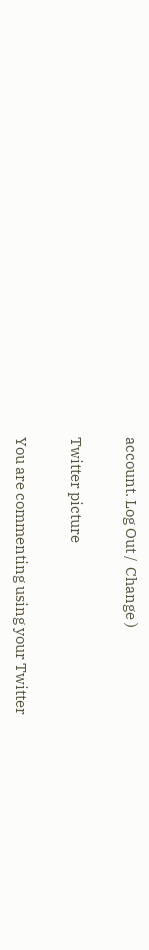account. Log Out /  Change )

Twitter picture

You are commenting using your Twitter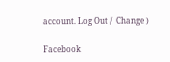account. Log Out /  Change )

Facebook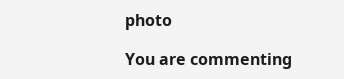photo

You are commenting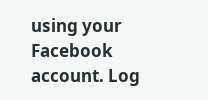using your Facebook account. Log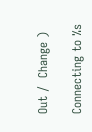Out /  Change )

Connecting to %s